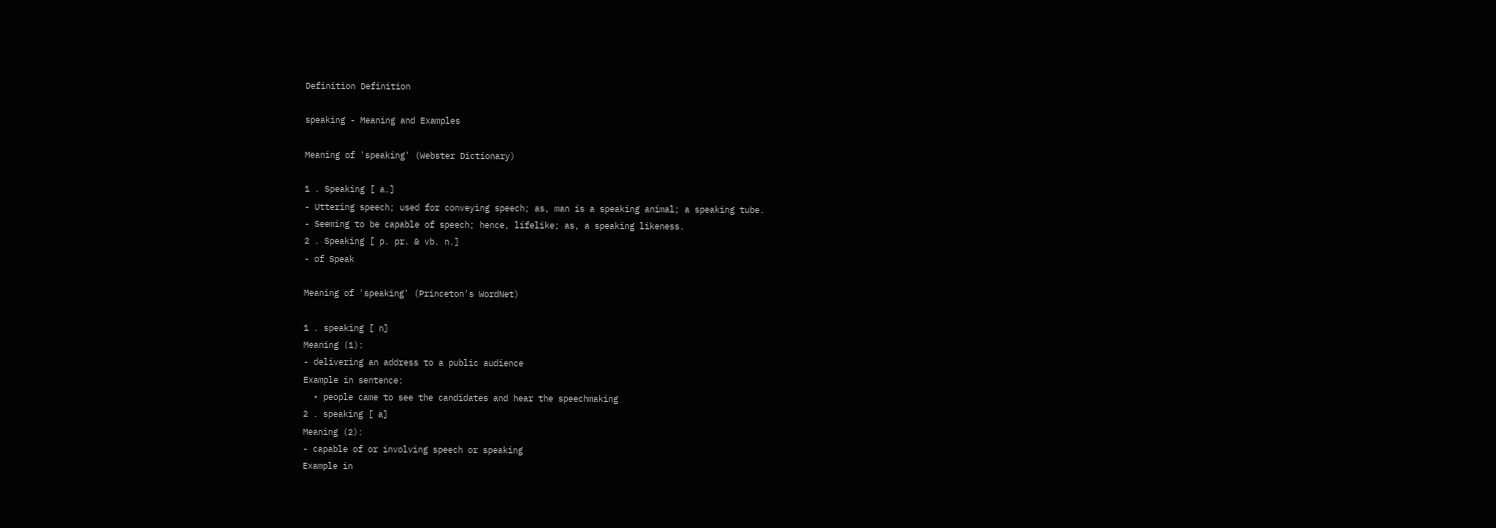Definition Definition

speaking - Meaning and Examples

Meaning of 'speaking' (Webster Dictionary)

1 . Speaking [ a.]
- Uttering speech; used for conveying speech; as, man is a speaking animal; a speaking tube.
- Seeming to be capable of speech; hence, lifelike; as, a speaking likeness.
2 . Speaking [ p. pr. & vb. n.]
- of Speak

Meaning of 'speaking' (Princeton's WordNet)

1 . speaking [ n]
Meaning (1):
- delivering an address to a public audience
Example in sentence:
  • people came to see the candidates and hear the speechmaking
2 . speaking [ a]
Meaning (2):
- capable of or involving speech or speaking
Example in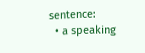sentence:
  • a speaking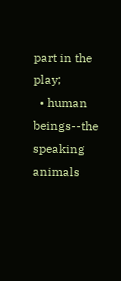part in the play;
  • human beings--the speaking animals